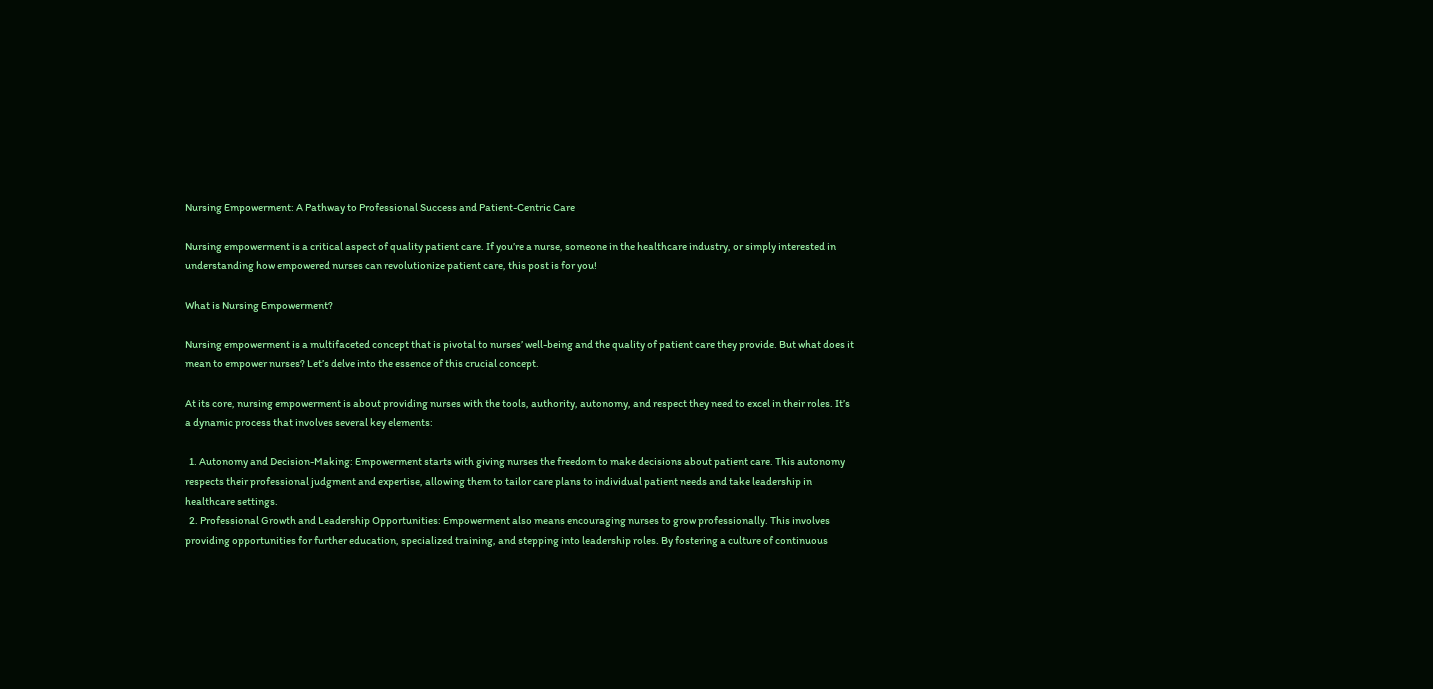Nursing Empowerment: A Pathway to Professional Success and Patient-Centric Care

Nursing empowerment is a critical aspect of quality patient care. If you’re a nurse, someone in the healthcare industry, or simply interested in understanding how empowered nurses can revolutionize patient care, this post is for you!

What is Nursing Empowerment?

Nursing empowerment is a multifaceted concept that is pivotal to nurses’ well-being and the quality of patient care they provide. But what does it mean to empower nurses? Let’s delve into the essence of this crucial concept.

At its core, nursing empowerment is about providing nurses with the tools, authority, autonomy, and respect they need to excel in their roles. It’s a dynamic process that involves several key elements:

  1. Autonomy and Decision-Making: Empowerment starts with giving nurses the freedom to make decisions about patient care. This autonomy respects their professional judgment and expertise, allowing them to tailor care plans to individual patient needs and take leadership in healthcare settings.
  2. Professional Growth and Leadership Opportunities: Empowerment also means encouraging nurses to grow professionally. This involves providing opportunities for further education, specialized training, and stepping into leadership roles. By fostering a culture of continuous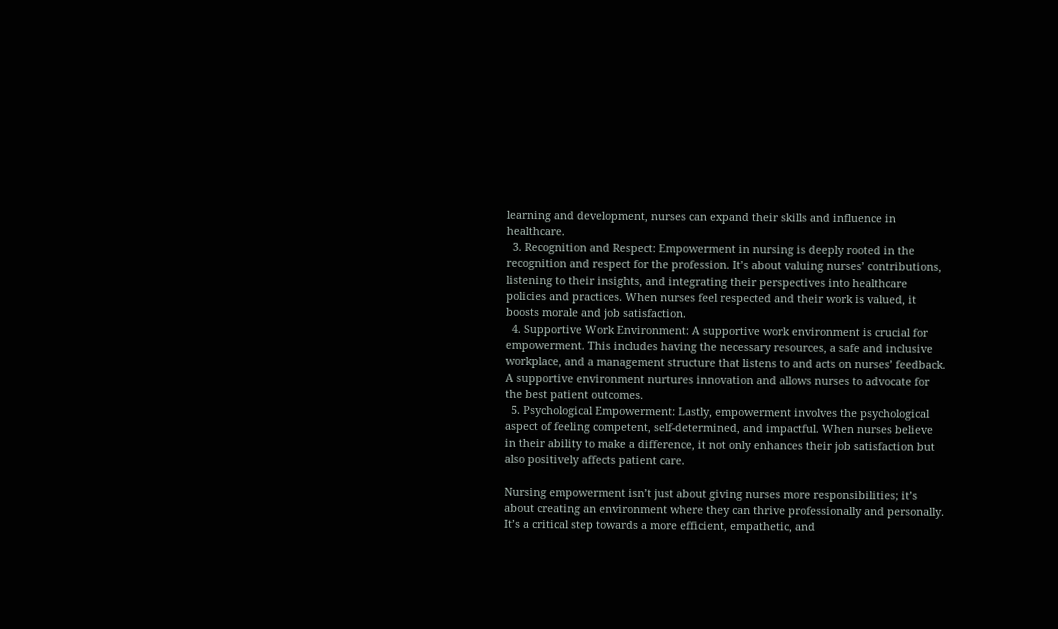learning and development, nurses can expand their skills and influence in healthcare.
  3. Recognition and Respect: Empowerment in nursing is deeply rooted in the recognition and respect for the profession. It’s about valuing nurses’ contributions, listening to their insights, and integrating their perspectives into healthcare policies and practices. When nurses feel respected and their work is valued, it boosts morale and job satisfaction.
  4. Supportive Work Environment: A supportive work environment is crucial for empowerment. This includes having the necessary resources, a safe and inclusive workplace, and a management structure that listens to and acts on nurses’ feedback. A supportive environment nurtures innovation and allows nurses to advocate for the best patient outcomes.
  5. Psychological Empowerment: Lastly, empowerment involves the psychological aspect of feeling competent, self-determined, and impactful. When nurses believe in their ability to make a difference, it not only enhances their job satisfaction but also positively affects patient care.

Nursing empowerment isn’t just about giving nurses more responsibilities; it’s about creating an environment where they can thrive professionally and personally. It’s a critical step towards a more efficient, empathetic, and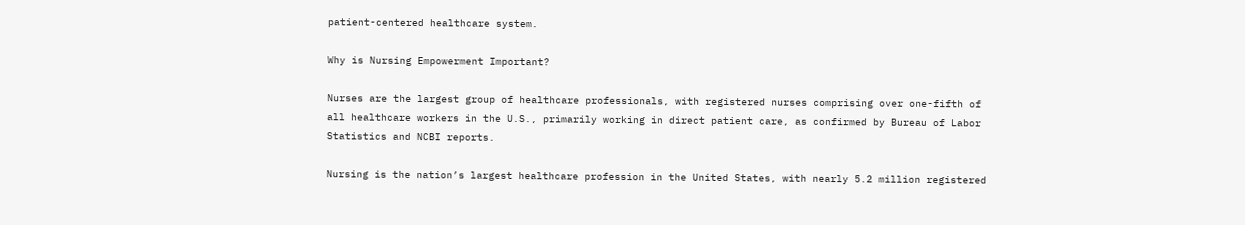patient-centered healthcare system.

Why is Nursing Empowerment Important?

Nurses are the largest group of healthcare professionals, with registered nurses comprising over one-fifth of all healthcare workers in the U.S., primarily working in direct patient care, as confirmed by Bureau of Labor Statistics and NCBI reports.

Nursing is the nation’s largest healthcare profession in the United States, with nearly 5.2 million registered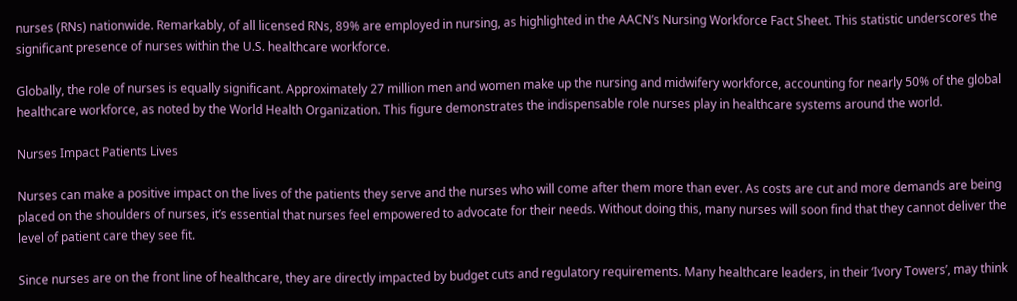nurses (RNs) nationwide. Remarkably, of all licensed RNs, 89% are employed in nursing, as highlighted in the AACN’s Nursing Workforce Fact Sheet. This statistic underscores the significant presence of nurses within the U.S. healthcare workforce.

Globally, the role of nurses is equally significant. Approximately 27 million men and women make up the nursing and midwifery workforce, accounting for nearly 50% of the global healthcare workforce, as noted by the World Health Organization. This figure demonstrates the indispensable role nurses play in healthcare systems around the world.

Nurses Impact Patients Lives

Nurses can make a positive impact on the lives of the patients they serve and the nurses who will come after them more than ever. As costs are cut and more demands are being placed on the shoulders of nurses, it’s essential that nurses feel empowered to advocate for their needs. Without doing this, many nurses will soon find that they cannot deliver the level of patient care they see fit.

Since nurses are on the front line of healthcare, they are directly impacted by budget cuts and regulatory requirements. Many healthcare leaders, in their ‘Ivory Towers’, may think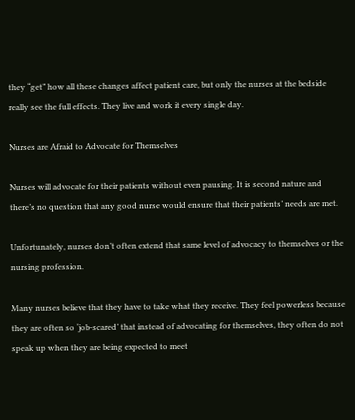they “get” how all these changes affect patient care, but only the nurses at the bedside really see the full effects. They live and work it every single day.

Nurses are Afraid to Advocate for Themselves

Nurses will advocate for their patients without even pausing. It is second nature and there’s no question that any good nurse would ensure that their patients’ needs are met.

Unfortunately, nurses don’t often extend that same level of advocacy to themselves or the nursing profession.

Many nurses believe that they have to take what they receive. They feel powerless because they are often so ‘job-scared’ that instead of advocating for themselves, they often do not speak up when they are being expected to meet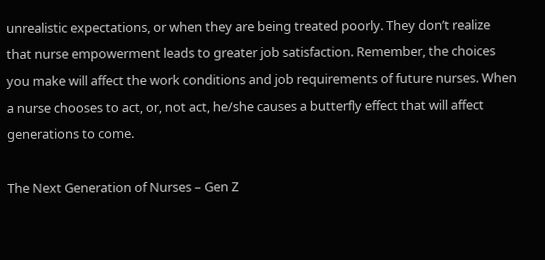unrealistic expectations, or when they are being treated poorly. They don’t realize that nurse empowerment leads to greater job satisfaction. Remember, the choices you make will affect the work conditions and job requirements of future nurses. When a nurse chooses to act, or, not act, he/she causes a butterfly effect that will affect generations to come.

The Next Generation of Nurses – Gen Z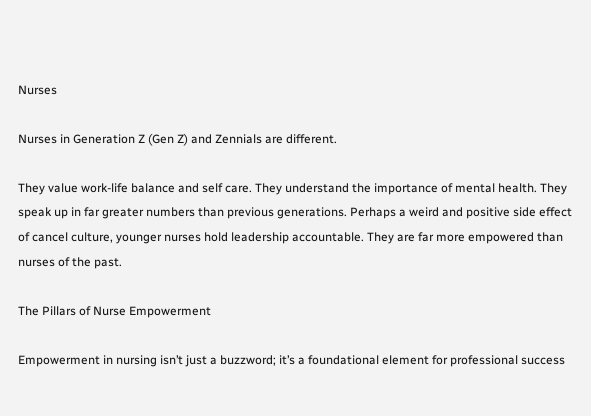Nurses

Nurses in Generation Z (Gen Z) and Zennials are different.

They value work-life balance and self care. They understand the importance of mental health. They speak up in far greater numbers than previous generations. Perhaps a weird and positive side effect of cancel culture, younger nurses hold leadership accountable. They are far more empowered than nurses of the past.

The Pillars of Nurse Empowerment

Empowerment in nursing isn’t just a buzzword; it’s a foundational element for professional success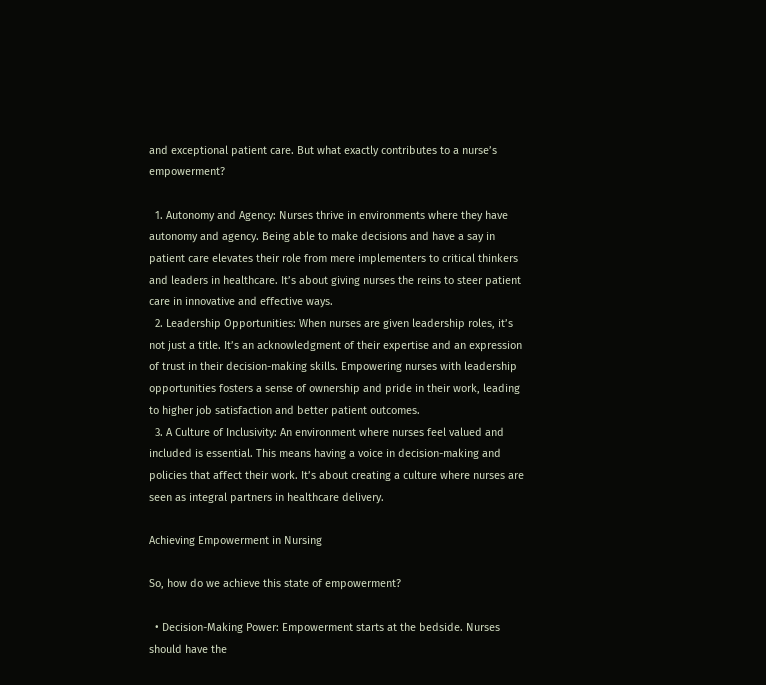and exceptional patient care. But what exactly contributes to a nurse’s empowerment?

  1. Autonomy and Agency: Nurses thrive in environments where they have autonomy and agency. Being able to make decisions and have a say in patient care elevates their role from mere implementers to critical thinkers and leaders in healthcare. It’s about giving nurses the reins to steer patient care in innovative and effective ways.
  2. Leadership Opportunities: When nurses are given leadership roles, it’s not just a title. It’s an acknowledgment of their expertise and an expression of trust in their decision-making skills. Empowering nurses with leadership opportunities fosters a sense of ownership and pride in their work, leading to higher job satisfaction and better patient outcomes.
  3. A Culture of Inclusivity: An environment where nurses feel valued and included is essential. This means having a voice in decision-making and policies that affect their work. It’s about creating a culture where nurses are seen as integral partners in healthcare delivery.

Achieving Empowerment in Nursing

So, how do we achieve this state of empowerment?

  • Decision-Making Power: Empowerment starts at the bedside. Nurses should have the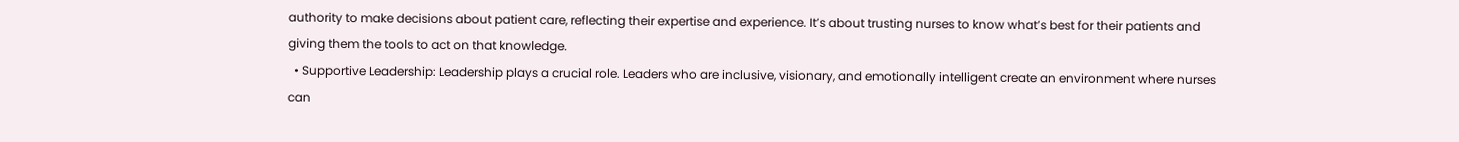authority to make decisions about patient care, reflecting their expertise and experience. It’s about trusting nurses to know what’s best for their patients and giving them the tools to act on that knowledge.
  • Supportive Leadership: Leadership plays a crucial role. Leaders who are inclusive, visionary, and emotionally intelligent create an environment where nurses can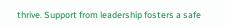thrive. Support from leadership fosters a safe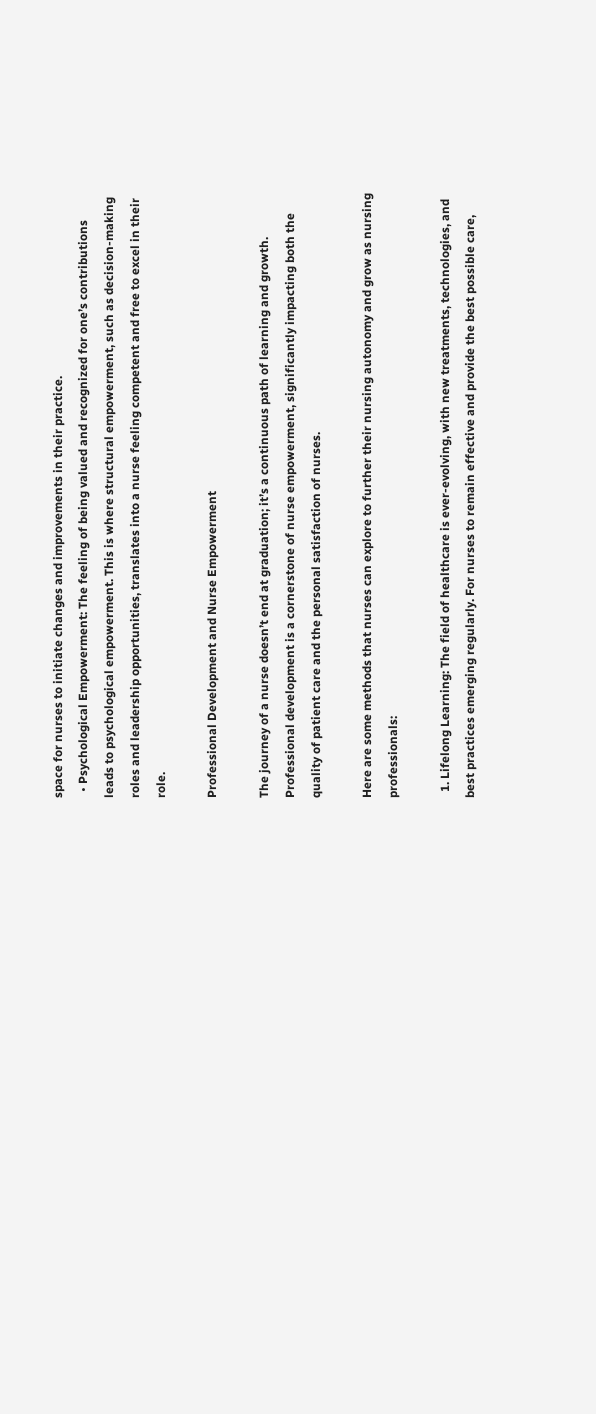space for nurses to initiate changes and improvements in their practice.
  • Psychological Empowerment: The feeling of being valued and recognized for one’s contributions leads to psychological empowerment. This is where structural empowerment, such as decision-making roles and leadership opportunities, translates into a nurse feeling competent and free to excel in their role.

Professional Development and Nurse Empowerment

The journey of a nurse doesn’t end at graduation; it’s a continuous path of learning and growth. Professional development is a cornerstone of nurse empowerment, significantly impacting both the quality of patient care and the personal satisfaction of nurses.

Here are some methods that nurses can explore to further their nursing autonomy and grow as nursing professionals:

  1. Lifelong Learning: The field of healthcare is ever-evolving, with new treatments, technologies, and best practices emerging regularly. For nurses to remain effective and provide the best possible care,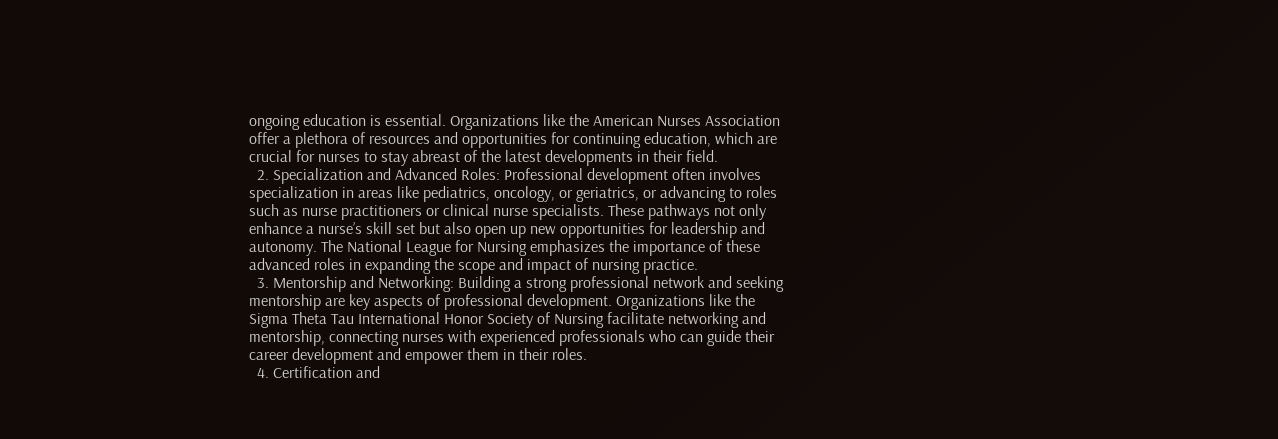ongoing education is essential. Organizations like the American Nurses Association offer a plethora of resources and opportunities for continuing education, which are crucial for nurses to stay abreast of the latest developments in their field.
  2. Specialization and Advanced Roles: Professional development often involves specialization in areas like pediatrics, oncology, or geriatrics, or advancing to roles such as nurse practitioners or clinical nurse specialists. These pathways not only enhance a nurse’s skill set but also open up new opportunities for leadership and autonomy. The National League for Nursing emphasizes the importance of these advanced roles in expanding the scope and impact of nursing practice.
  3. Mentorship and Networking: Building a strong professional network and seeking mentorship are key aspects of professional development. Organizations like the Sigma Theta Tau International Honor Society of Nursing facilitate networking and mentorship, connecting nurses with experienced professionals who can guide their career development and empower them in their roles.
  4. Certification and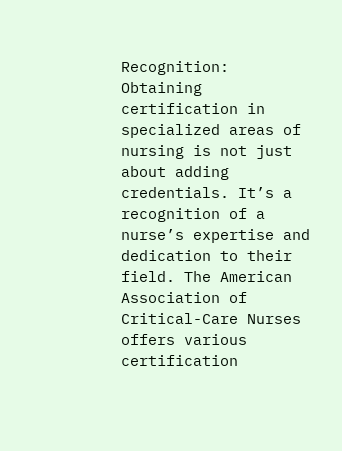Recognition: Obtaining certification in specialized areas of nursing is not just about adding credentials. It’s a recognition of a nurse’s expertise and dedication to their field. The American Association of Critical-Care Nurses offers various certification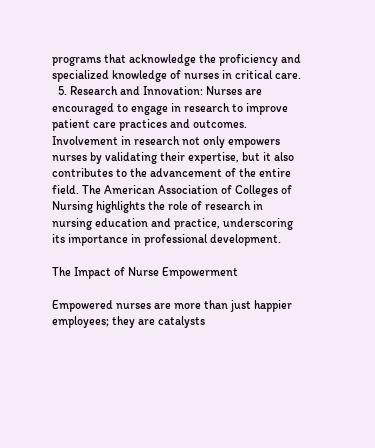programs that acknowledge the proficiency and specialized knowledge of nurses in critical care.
  5. Research and Innovation: Nurses are encouraged to engage in research to improve patient care practices and outcomes. Involvement in research not only empowers nurses by validating their expertise, but it also contributes to the advancement of the entire field. The American Association of Colleges of Nursing highlights the role of research in nursing education and practice, underscoring its importance in professional development.

The Impact of Nurse Empowerment

Empowered nurses are more than just happier employees; they are catalysts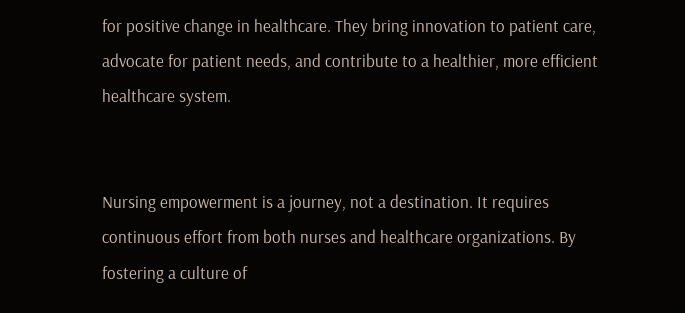for positive change in healthcare. They bring innovation to patient care, advocate for patient needs, and contribute to a healthier, more efficient healthcare system.


Nursing empowerment is a journey, not a destination. It requires continuous effort from both nurses and healthcare organizations. By fostering a culture of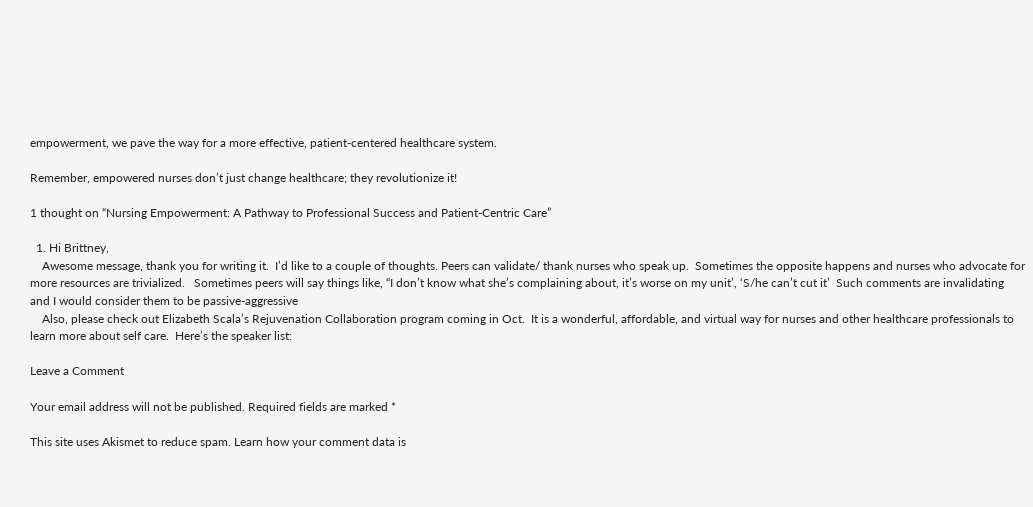empowerment, we pave the way for a more effective, patient-centered healthcare system.

Remember, empowered nurses don’t just change healthcare; they revolutionize it!

1 thought on “Nursing Empowerment: A Pathway to Professional Success and Patient-Centric Care”

  1. Hi Brittney,
    Awesome message, thank you for writing it.  I’d like to a couple of thoughts. Peers can validate/ thank nurses who speak up.  Sometimes the opposite happens and nurses who advocate for more resources are trivialized.   Sometimes peers will say things like, “I don’t know what she’s complaining about, it’s worse on my unit’, ‘S/he can’t cut it’  Such comments are invalidating and I would consider them to be passive-aggressive
    Also, please check out Elizabeth Scala’s Rejuvenation Collaboration program coming in Oct.  It is a wonderful, affordable, and virtual way for nurses and other healthcare professionals to learn more about self care.  Here’s the speaker list:

Leave a Comment

Your email address will not be published. Required fields are marked *

This site uses Akismet to reduce spam. Learn how your comment data is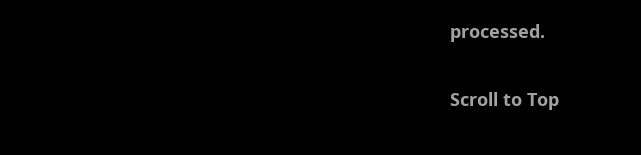processed.

Scroll to Top